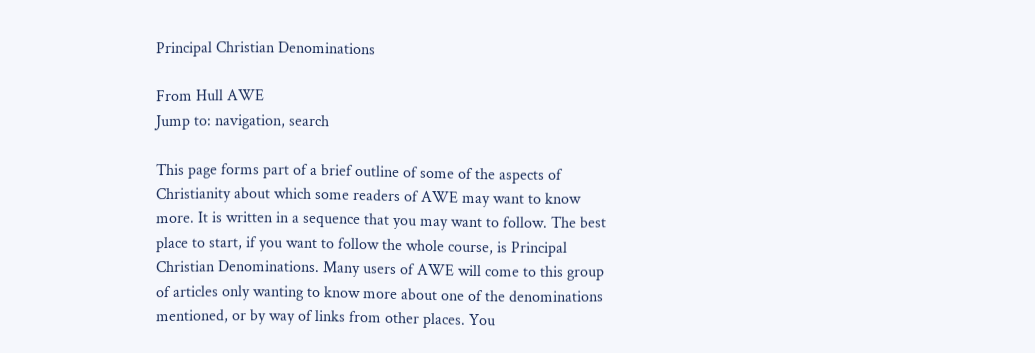Principal Christian Denominations

From Hull AWE
Jump to: navigation, search

This page forms part of a brief outline of some of the aspects of Christianity about which some readers of AWE may want to know more. It is written in a sequence that you may want to follow. The best place to start, if you want to follow the whole course, is Principal Christian Denominations. Many users of AWE will come to this group of articles only wanting to know more about one of the denominations mentioned, or by way of links from other places. You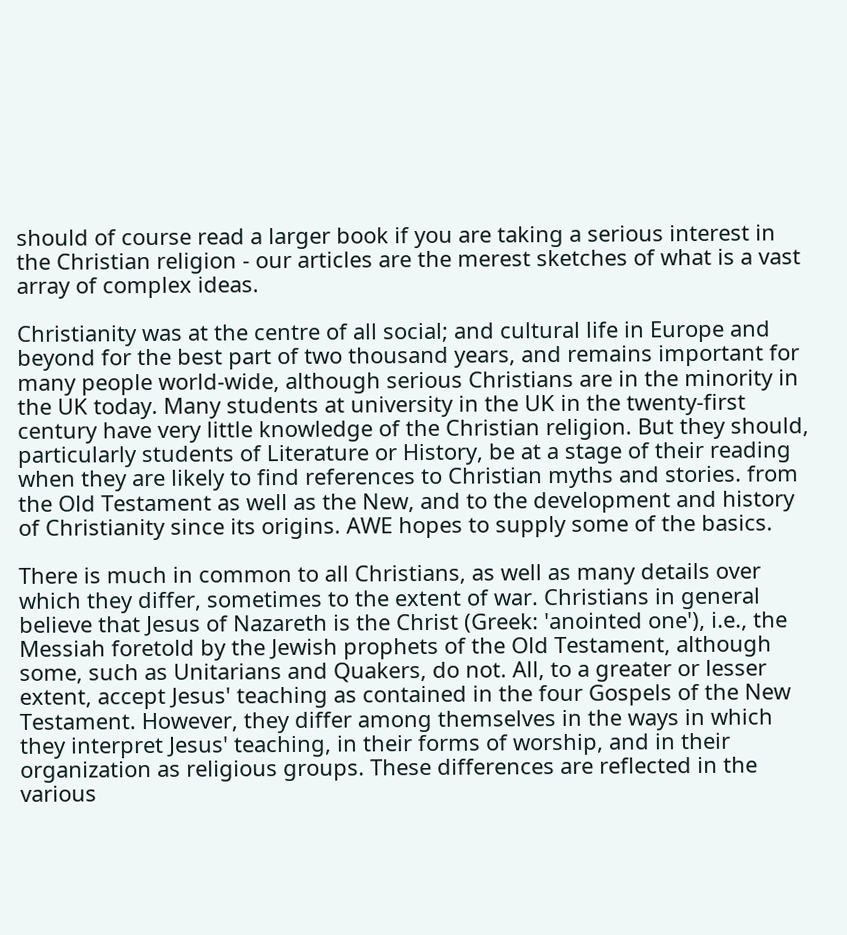should of course read a larger book if you are taking a serious interest in the Christian religion - our articles are the merest sketches of what is a vast array of complex ideas.

Christianity was at the centre of all social; and cultural life in Europe and beyond for the best part of two thousand years, and remains important for many people world-wide, although serious Christians are in the minority in the UK today. Many students at university in the UK in the twenty-first century have very little knowledge of the Christian religion. But they should, particularly students of Literature or History, be at a stage of their reading when they are likely to find references to Christian myths and stories. from the Old Testament as well as the New, and to the development and history of Christianity since its origins. AWE hopes to supply some of the basics.

There is much in common to all Christians, as well as many details over which they differ, sometimes to the extent of war. Christians in general believe that Jesus of Nazareth is the Christ (Greek: 'anointed one'), i.e., the Messiah foretold by the Jewish prophets of the Old Testament, although some, such as Unitarians and Quakers, do not. All, to a greater or lesser extent, accept Jesus' teaching as contained in the four Gospels of the New Testament. However, they differ among themselves in the ways in which they interpret Jesus' teaching, in their forms of worship, and in their organization as religious groups. These differences are reflected in the various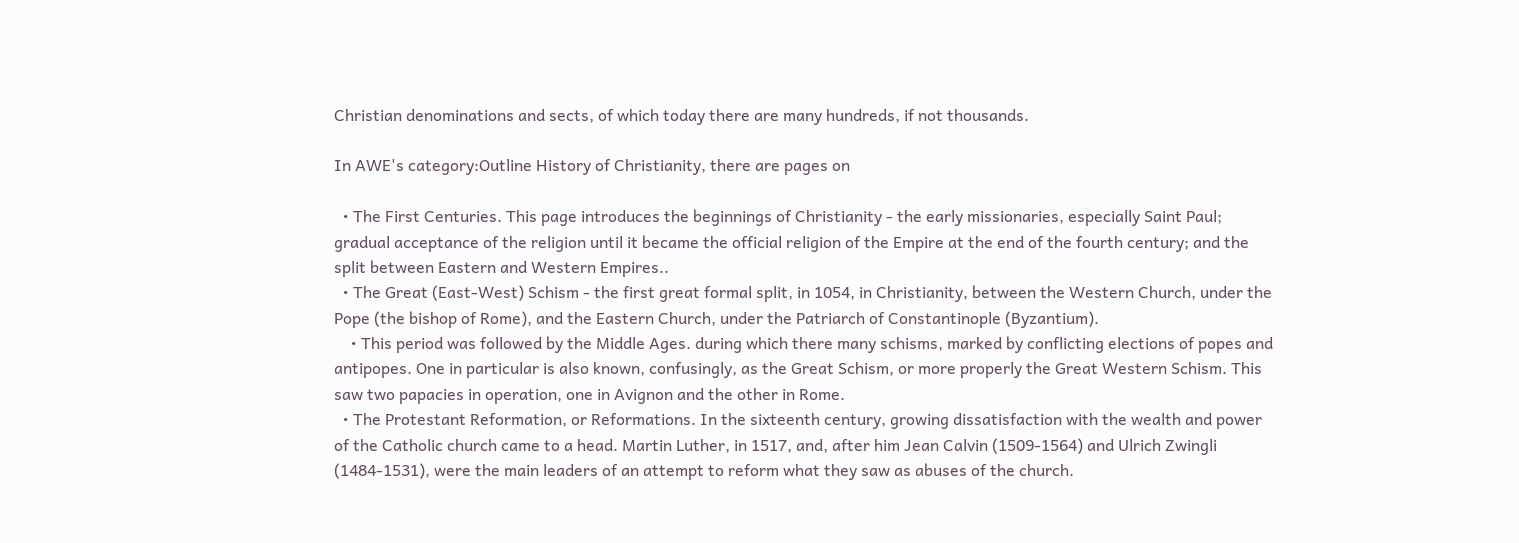Christian denominations and sects, of which today there are many hundreds, if not thousands.

In AWE's category:Outline History of Christianity, there are pages on

  • The First Centuries. This page introduces the beginnings of Christianity - the early missionaries, especially Saint Paul; gradual acceptance of the religion until it became the official religion of the Empire at the end of the fourth century; and the split between Eastern and Western Empires..
  • The Great (East-West) Schism - the first great formal split, in 1054, in Christianity, between the Western Church, under the Pope (the bishop of Rome), and the Eastern Church, under the Patriarch of Constantinople (Byzantium).
    • This period was followed by the Middle Ages. during which there many schisms, marked by conflicting elections of popes and antipopes. One in particular is also known, confusingly, as the Great Schism, or more properly the Great Western Schism. This saw two papacies in operation, one in Avignon and the other in Rome.
  • The Protestant Reformation, or Reformations. In the sixteenth century, growing dissatisfaction with the wealth and power of the Catholic church came to a head. Martin Luther, in 1517, and, after him Jean Calvin (1509-1564) and Ulrich Zwingli (1484-1531), were the main leaders of an attempt to reform what they saw as abuses of the church.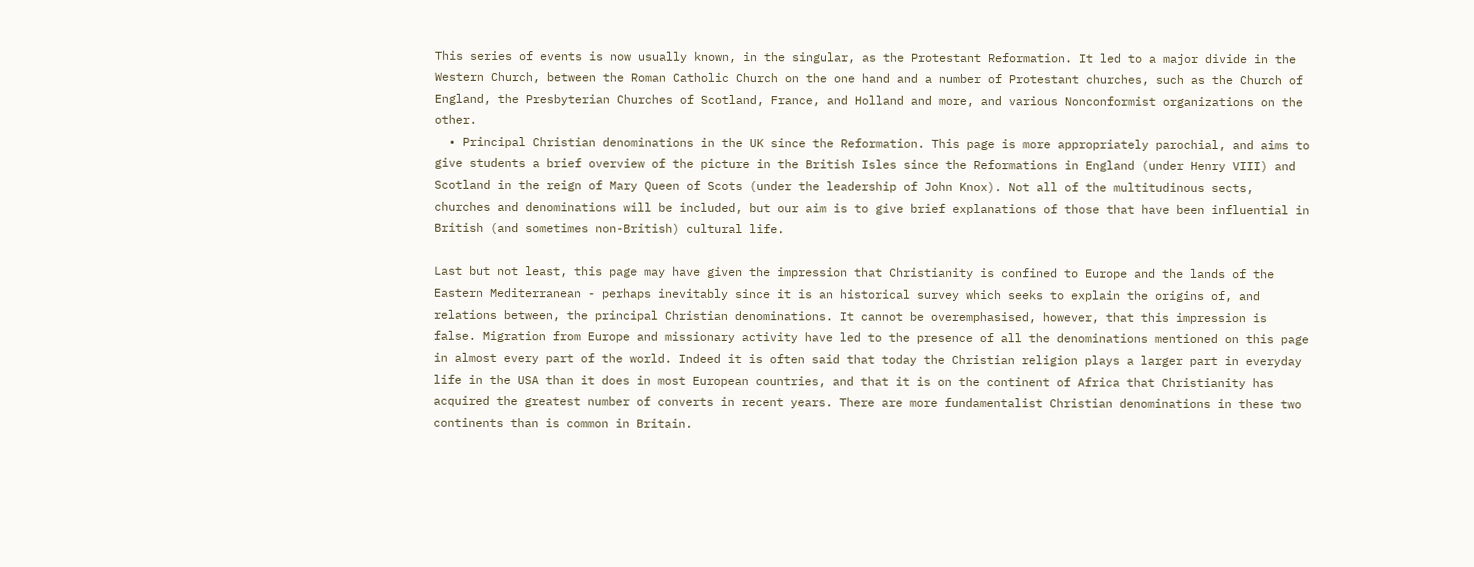This series of events is now usually known, in the singular, as the Protestant Reformation. It led to a major divide in the Western Church, between the Roman Catholic Church on the one hand and a number of Protestant churches, such as the Church of England, the Presbyterian Churches of Scotland, France, and Holland and more, and various Nonconformist organizations on the other.
  • Principal Christian denominations in the UK since the Reformation. This page is more appropriately parochial, and aims to give students a brief overview of the picture in the British Isles since the Reformations in England (under Henry VIII) and Scotland in the reign of Mary Queen of Scots (under the leadership of John Knox). Not all of the multitudinous sects, churches and denominations will be included, but our aim is to give brief explanations of those that have been influential in British (and sometimes non-British) cultural life.

Last but not least, this page may have given the impression that Christianity is confined to Europe and the lands of the Eastern Mediterranean - perhaps inevitably since it is an historical survey which seeks to explain the origins of, and relations between, the principal Christian denominations. It cannot be overemphasised, however, that this impression is false. Migration from Europe and missionary activity have led to the presence of all the denominations mentioned on this page in almost every part of the world. Indeed it is often said that today the Christian religion plays a larger part in everyday life in the USA than it does in most European countries, and that it is on the continent of Africa that Christianity has acquired the greatest number of converts in recent years. There are more fundamentalist Christian denominations in these two continents than is common in Britain.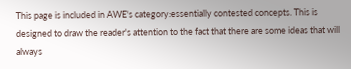This page is included in AWE's category:essentially contested concepts. This is designed to draw the reader's attention to the fact that there are some ideas that will always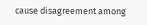cause disagreement among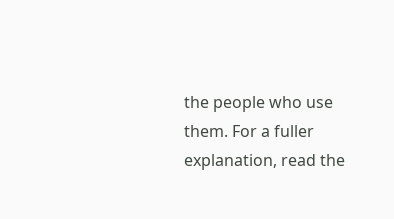the people who use them. For a fuller explanation, read the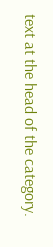text at the head of the category.